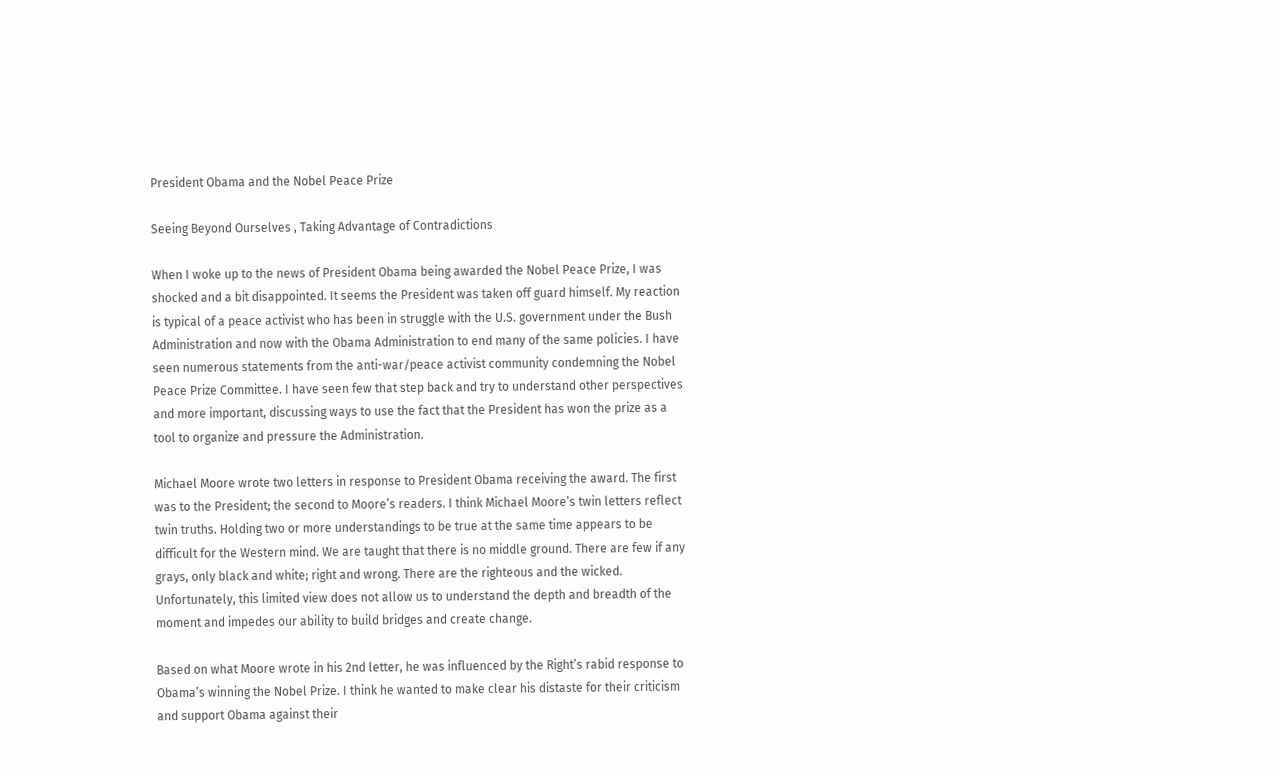President Obama and the Nobel Peace Prize

Seeing Beyond Ourselves , Taking Advantage of Contradictions

When I woke up to the news of President Obama being awarded the Nobel Peace Prize, I was shocked and a bit disappointed. It seems the President was taken off guard himself. My reaction is typical of a peace activist who has been in struggle with the U.S. government under the Bush Administration and now with the Obama Administration to end many of the same policies. I have seen numerous statements from the anti-war/peace activist community condemning the Nobel Peace Prize Committee. I have seen few that step back and try to understand other perspectives and more important, discussing ways to use the fact that the President has won the prize as a tool to organize and pressure the Administration.

Michael Moore wrote two letters in response to President Obama receiving the award. The first was to the President; the second to Moore’s readers. I think Michael Moore’s twin letters reflect twin truths. Holding two or more understandings to be true at the same time appears to be difficult for the Western mind. We are taught that there is no middle ground. There are few if any grays, only black and white; right and wrong. There are the righteous and the wicked. Unfortunately, this limited view does not allow us to understand the depth and breadth of the moment and impedes our ability to build bridges and create change.

Based on what Moore wrote in his 2nd letter, he was influenced by the Right’s rabid response to Obama’s winning the Nobel Prize. I think he wanted to make clear his distaste for their criticism and support Obama against their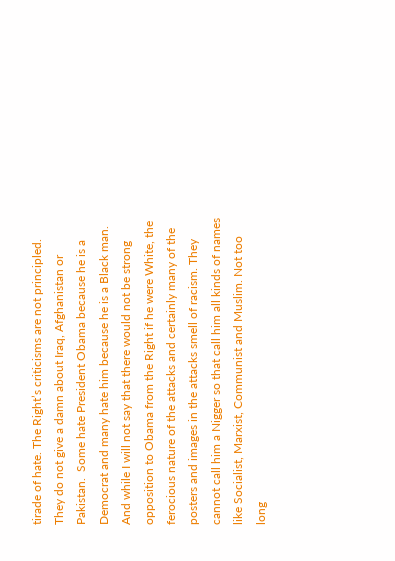tirade of hate. The Right’s criticisms are not principled. They do not give a damn about Iraq, Afghanistan or Pakistan.  Some hate President Obama because he is a Democrat and many hate him because he is a Black man. And while I will not say that there would not be strong opposition to Obama from the Right if he were White, the ferocious nature of the attacks and certainly many of the posters and images in the attacks smell of racism. They cannot call him a Nigger so that call him all kinds of names like Socialist, Marxist, Communist and Muslim. Not too long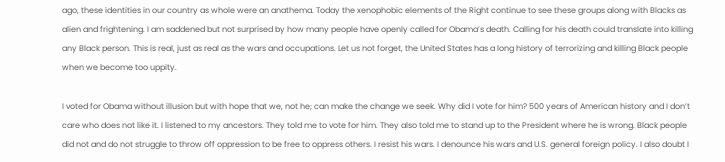ago, these identities in our country as whole were an anathema. Today the xenophobic elements of the Right continue to see these groups along with Blacks as alien and frightening. I am saddened but not surprised by how many people have openly called for Obama’s death. Calling for his death could translate into killing any Black person. This is real, just as real as the wars and occupations. Let us not forget, the United States has a long history of terrorizing and killing Black people when we become too uppity.

I voted for Obama without illusion but with hope that we, not he; can make the change we seek. Why did I vote for him? 500 years of American history and I don’t care who does not like it. I listened to my ancestors. They told me to vote for him. They also told me to stand up to the President where he is wrong. Black people did not and do not struggle to throw off oppression to be free to oppress others. I resist his wars. I denounce his wars and U.S. general foreign policy. I also doubt I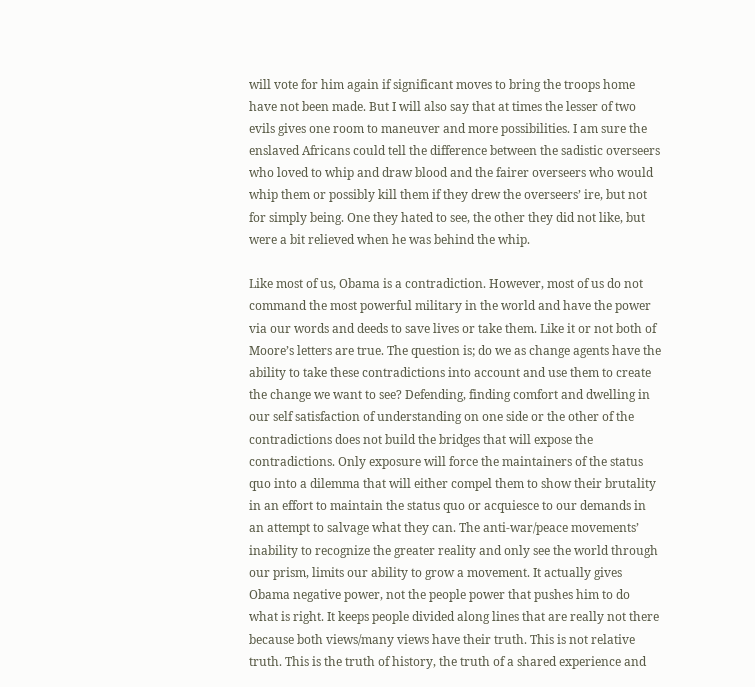will vote for him again if significant moves to bring the troops home have not been made. But I will also say that at times the lesser of two evils gives one room to maneuver and more possibilities. I am sure the enslaved Africans could tell the difference between the sadistic overseers who loved to whip and draw blood and the fairer overseers who would whip them or possibly kill them if they drew the overseers’ ire, but not for simply being. One they hated to see, the other they did not like, but were a bit relieved when he was behind the whip.

Like most of us, Obama is a contradiction. However, most of us do not command the most powerful military in the world and have the power via our words and deeds to save lives or take them. Like it or not both of Moore’s letters are true. The question is; do we as change agents have the ability to take these contradictions into account and use them to create the change we want to see? Defending, finding comfort and dwelling in our self satisfaction of understanding on one side or the other of the contradictions does not build the bridges that will expose the contradictions. Only exposure will force the maintainers of the status quo into a dilemma that will either compel them to show their brutality in an effort to maintain the status quo or acquiesce to our demands in an attempt to salvage what they can. The anti-war/peace movements’ inability to recognize the greater reality and only see the world through our prism, limits our ability to grow a movement. It actually gives Obama negative power, not the people power that pushes him to do what is right. It keeps people divided along lines that are really not there because both views/many views have their truth. This is not relative truth. This is the truth of history, the truth of a shared experience and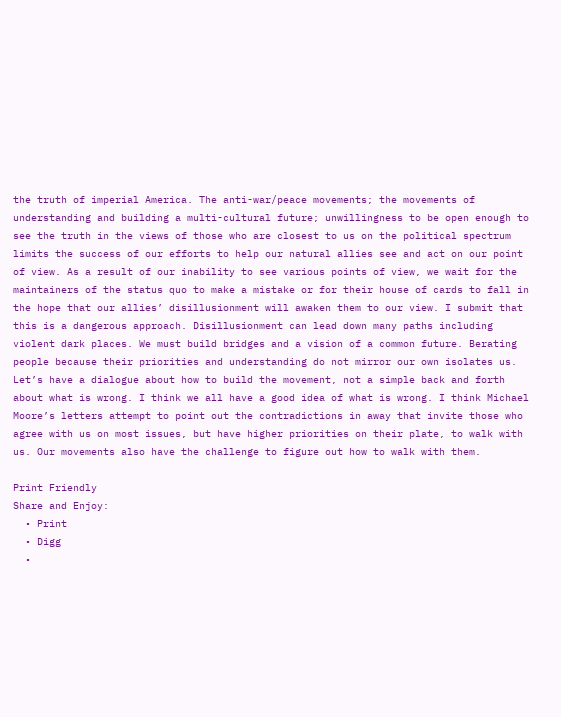the truth of imperial America. The anti-war/peace movements; the movements of understanding and building a multi-cultural future; unwillingness to be open enough to see the truth in the views of those who are closest to us on the political spectrum limits the success of our efforts to help our natural allies see and act on our point of view. As a result of our inability to see various points of view, we wait for the maintainers of the status quo to make a mistake or for their house of cards to fall in the hope that our allies’ disillusionment will awaken them to our view. I submit that this is a dangerous approach. Disillusionment can lead down many paths including violent dark places. We must build bridges and a vision of a common future. Berating people because their priorities and understanding do not mirror our own isolates us. Let’s have a dialogue about how to build the movement, not a simple back and forth about what is wrong. I think we all have a good idea of what is wrong. I think Michael Moore’s letters attempt to point out the contradictions in away that invite those who agree with us on most issues, but have higher priorities on their plate, to walk with us. Our movements also have the challenge to figure out how to walk with them.

Print Friendly
Share and Enjoy:
  • Print
  • Digg
  •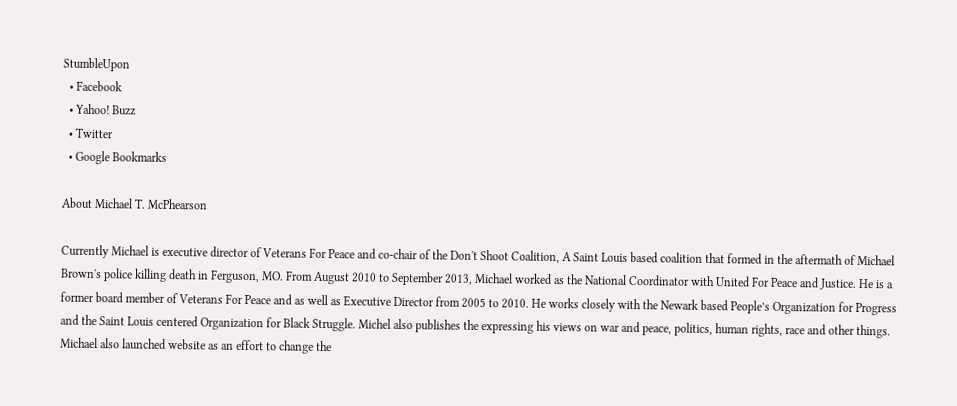StumbleUpon
  • Facebook
  • Yahoo! Buzz
  • Twitter
  • Google Bookmarks

About Michael T. McPhearson

Currently Michael is executive director of Veterans For Peace and co-chair of the Don't Shoot Coalition, A Saint Louis based coalition that formed in the aftermath of Michael Brown's police killing death in Ferguson, MO. From August 2010 to September 2013, Michael worked as the National Coordinator with United For Peace and Justice. He is a former board member of Veterans For Peace and as well as Executive Director from 2005 to 2010. He works closely with the Newark based People’s Organization for Progress and the Saint Louis centered Organization for Black Struggle. Michel also publishes the expressing his views on war and peace, politics, human rights, race and other things. Michael also launched website as an effort to change the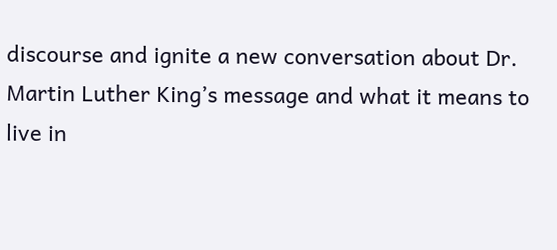discourse and ignite a new conversation about Dr. Martin Luther King’s message and what it means to live in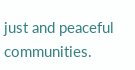just and peaceful communities.